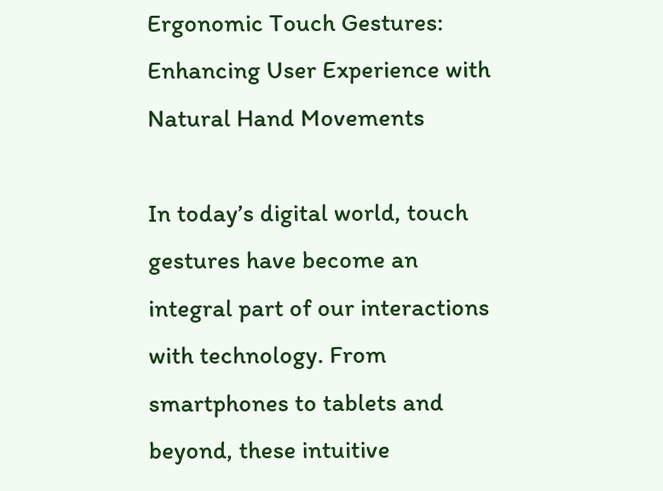Ergonomic Touch Gestures: Enhancing User Experience with Natural Hand Movements

In today’s digital world, touch gestures have become an integral part of our interactions with technology. From smartphones to tablets and beyond, these intuitive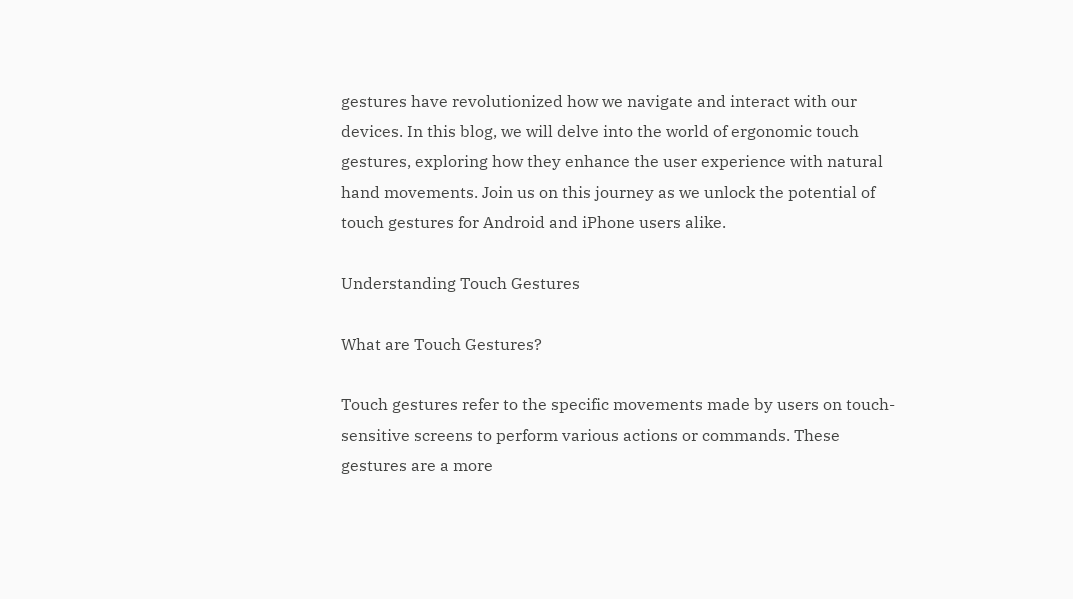gestures have revolutionized how we navigate and interact with our devices. In this blog, we will delve into the world of ergonomic touch gestures, exploring how they enhance the user experience with natural hand movements. Join us on this journey as we unlock the potential of touch gestures for Android and iPhone users alike.

Understanding Touch Gestures

What are Touch Gestures?

Touch gestures refer to the specific movements made by users on touch-sensitive screens to perform various actions or commands. These gestures are a more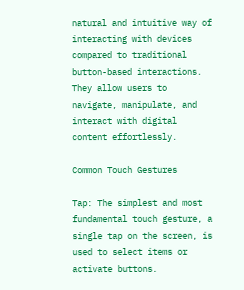natural and intuitive way of interacting with devices compared to traditional button-based interactions. They allow users to navigate, manipulate, and interact with digital content effortlessly.

Common Touch Gestures

Tap: The simplest and most fundamental touch gesture, a single tap on the screen, is used to select items or activate buttons.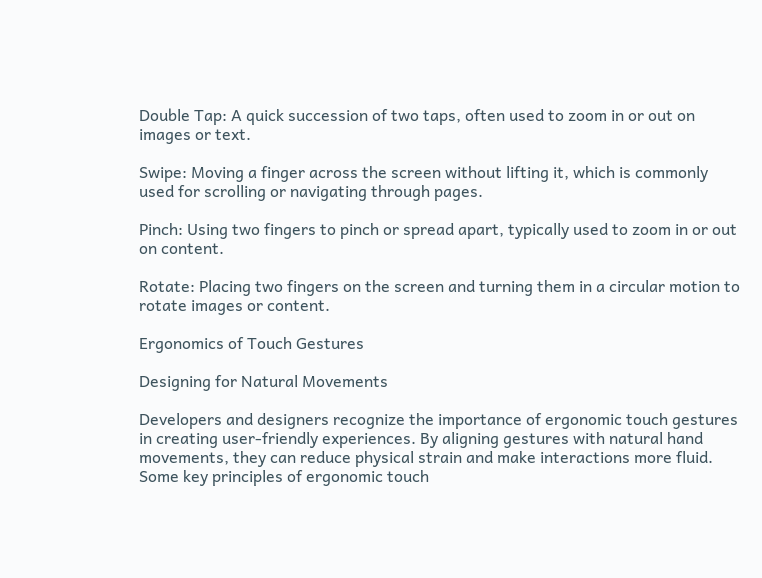Double Tap: A quick succession of two taps, often used to zoom in or out on images or text.

Swipe: Moving a finger across the screen without lifting it, which is commonly used for scrolling or navigating through pages.

Pinch: Using two fingers to pinch or spread apart, typically used to zoom in or out on content.

Rotate: Placing two fingers on the screen and turning them in a circular motion to rotate images or content.

Ergonomics of Touch Gestures

Designing for Natural Movements

Developers and designers recognize the importance of ergonomic touch gestures in creating user-friendly experiences. By aligning gestures with natural hand movements, they can reduce physical strain and make interactions more fluid. Some key principles of ergonomic touch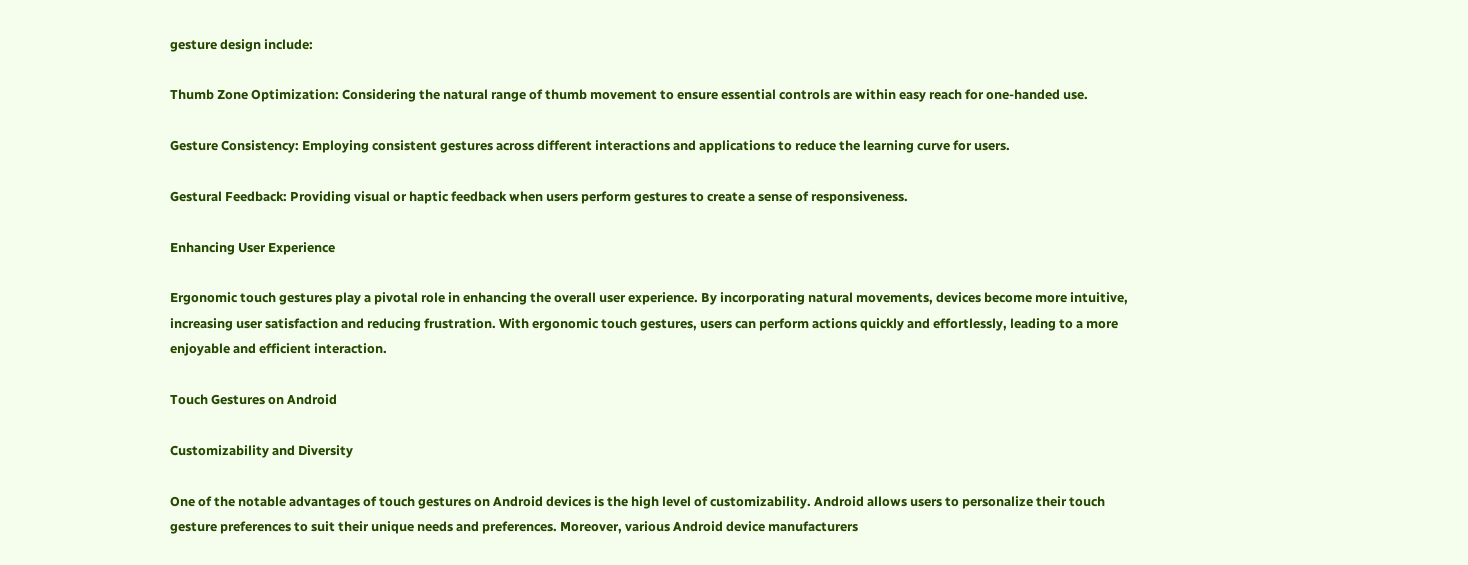gesture design include:

Thumb Zone Optimization: Considering the natural range of thumb movement to ensure essential controls are within easy reach for one-handed use.

Gesture Consistency: Employing consistent gestures across different interactions and applications to reduce the learning curve for users.

Gestural Feedback: Providing visual or haptic feedback when users perform gestures to create a sense of responsiveness.

Enhancing User Experience

Ergonomic touch gestures play a pivotal role in enhancing the overall user experience. By incorporating natural movements, devices become more intuitive, increasing user satisfaction and reducing frustration. With ergonomic touch gestures, users can perform actions quickly and effortlessly, leading to a more enjoyable and efficient interaction.

Touch Gestures on Android

Customizability and Diversity

One of the notable advantages of touch gestures on Android devices is the high level of customizability. Android allows users to personalize their touch gesture preferences to suit their unique needs and preferences. Moreover, various Android device manufacturers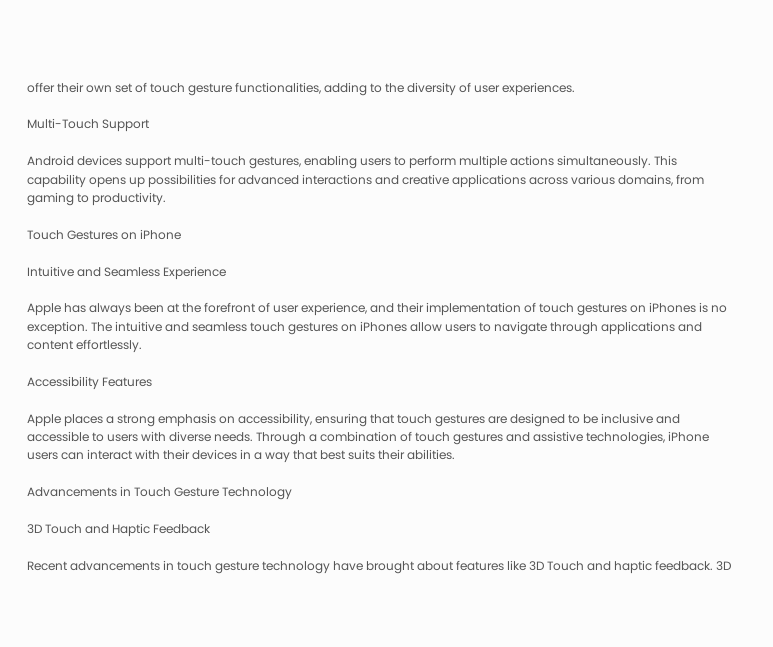offer their own set of touch gesture functionalities, adding to the diversity of user experiences.

Multi-Touch Support

Android devices support multi-touch gestures, enabling users to perform multiple actions simultaneously. This capability opens up possibilities for advanced interactions and creative applications across various domains, from gaming to productivity.

Touch Gestures on iPhone

Intuitive and Seamless Experience

Apple has always been at the forefront of user experience, and their implementation of touch gestures on iPhones is no exception. The intuitive and seamless touch gestures on iPhones allow users to navigate through applications and content effortlessly.

Accessibility Features

Apple places a strong emphasis on accessibility, ensuring that touch gestures are designed to be inclusive and accessible to users with diverse needs. Through a combination of touch gestures and assistive technologies, iPhone users can interact with their devices in a way that best suits their abilities.

Advancements in Touch Gesture Technology

3D Touch and Haptic Feedback

Recent advancements in touch gesture technology have brought about features like 3D Touch and haptic feedback. 3D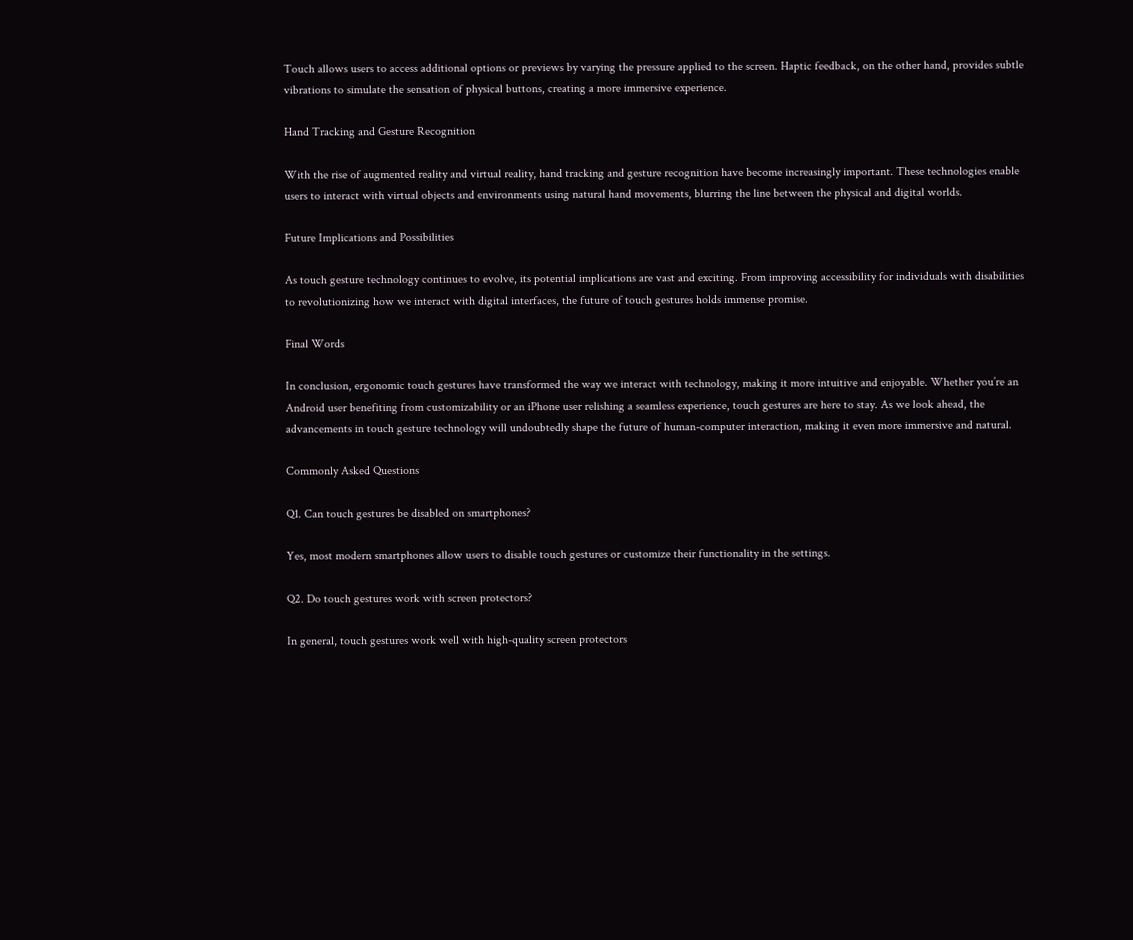Touch allows users to access additional options or previews by varying the pressure applied to the screen. Haptic feedback, on the other hand, provides subtle vibrations to simulate the sensation of physical buttons, creating a more immersive experience.

Hand Tracking and Gesture Recognition

With the rise of augmented reality and virtual reality, hand tracking and gesture recognition have become increasingly important. These technologies enable users to interact with virtual objects and environments using natural hand movements, blurring the line between the physical and digital worlds.

Future Implications and Possibilities

As touch gesture technology continues to evolve, its potential implications are vast and exciting. From improving accessibility for individuals with disabilities to revolutionizing how we interact with digital interfaces, the future of touch gestures holds immense promise.

Final Words

In conclusion, ergonomic touch gestures have transformed the way we interact with technology, making it more intuitive and enjoyable. Whether you’re an Android user benefiting from customizability or an iPhone user relishing a seamless experience, touch gestures are here to stay. As we look ahead, the advancements in touch gesture technology will undoubtedly shape the future of human-computer interaction, making it even more immersive and natural.

Commonly Asked Questions

Q1. Can touch gestures be disabled on smartphones?

Yes, most modern smartphones allow users to disable touch gestures or customize their functionality in the settings.

Q2. Do touch gestures work with screen protectors?

In general, touch gestures work well with high-quality screen protectors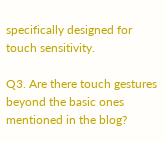specifically designed for touch sensitivity.

Q3. Are there touch gestures beyond the basic ones mentioned in the blog?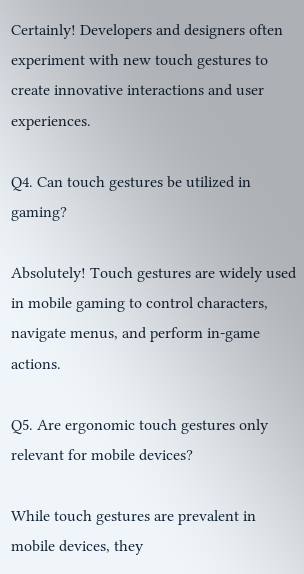Certainly! Developers and designers often experiment with new touch gestures to create innovative interactions and user experiences.

Q4. Can touch gestures be utilized in gaming?

Absolutely! Touch gestures are widely used in mobile gaming to control characters, navigate menus, and perform in-game actions.

Q5. Are ergonomic touch gestures only relevant for mobile devices?

While touch gestures are prevalent in mobile devices, they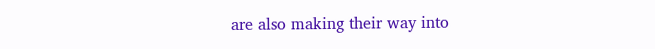are also making their way into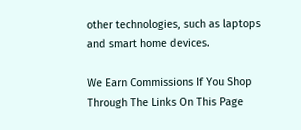other technologies, such as laptops and smart home devices.

We Earn Commissions If You Shop Through The Links On This Page